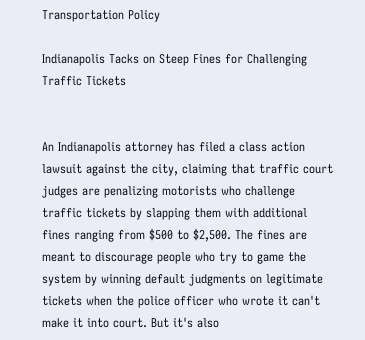Transportation Policy

Indianapolis Tacks on Steep Fines for Challenging Traffic Tickets


An Indianapolis attorney has filed a class action lawsuit against the city, claiming that traffic court judges are penalizing motorists who challenge traffic tickets by slapping them with additional fines ranging from $500 to $2,500. The fines are meant to discourage people who try to game the system by winning default judgments on legitimate tickets when the police officer who wrote it can't make it into court. But it's also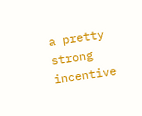a pretty strong incentive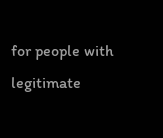for people with legitimate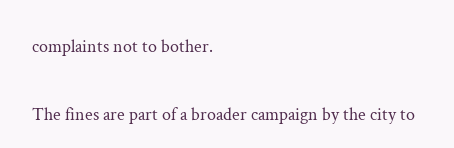complaints not to bother.

The fines are part of a broader campaign by the city to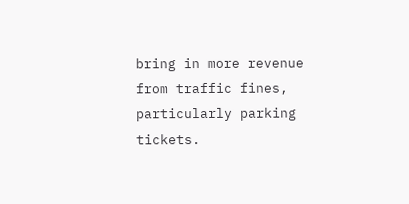bring in more revenue from traffic fines, particularly parking tickets.